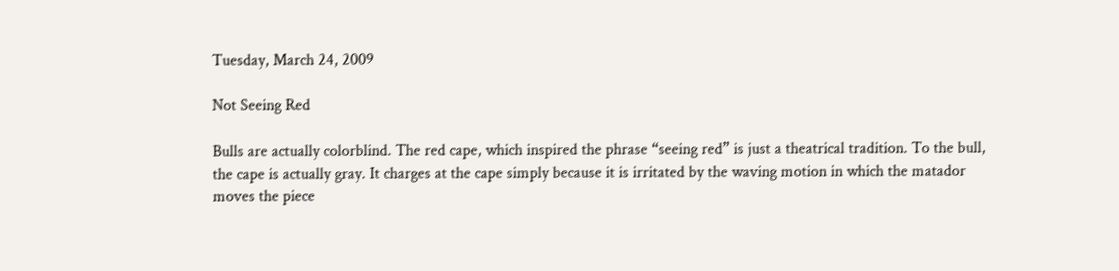Tuesday, March 24, 2009

Not Seeing Red

Bulls are actually colorblind. The red cape, which inspired the phrase “seeing red” is just a theatrical tradition. To the bull, the cape is actually gray. It charges at the cape simply because it is irritated by the waving motion in which the matador moves the piece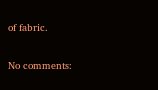of fabric.

No comments: